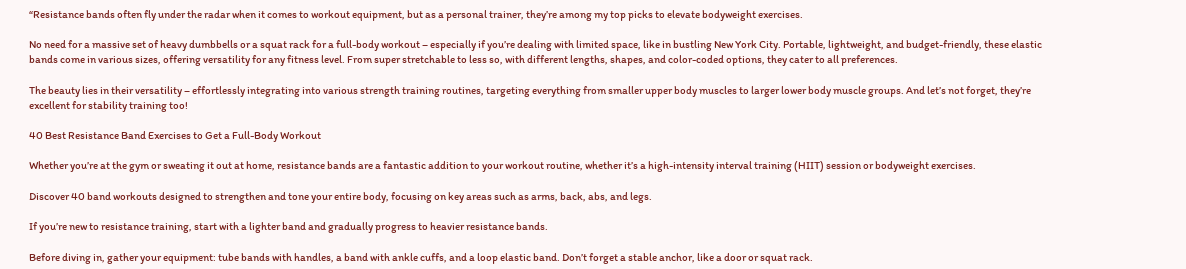“Resistance bands often fly under the radar when it comes to workout equipment, but as a personal trainer, they’re among my top picks to elevate bodyweight exercises.

No need for a massive set of heavy dumbbells or a squat rack for a full-body workout – especially if you’re dealing with limited space, like in bustling New York City. Portable, lightweight, and budget-friendly, these elastic bands come in various sizes, offering versatility for any fitness level. From super stretchable to less so, with different lengths, shapes, and color-coded options, they cater to all preferences.

The beauty lies in their versatility – effortlessly integrating into various strength training routines, targeting everything from smaller upper body muscles to larger lower body muscle groups. And let’s not forget, they’re excellent for stability training too!

40 Best Resistance Band Exercises to Get a Full-Body Workout

Whether you’re at the gym or sweating it out at home, resistance bands are a fantastic addition to your workout routine, whether it’s a high-intensity interval training (HIIT) session or bodyweight exercises.

Discover 40 band workouts designed to strengthen and tone your entire body, focusing on key areas such as arms, back, abs, and legs.

If you’re new to resistance training, start with a lighter band and gradually progress to heavier resistance bands.

Before diving in, gather your equipment: tube bands with handles, a band with ankle cuffs, and a loop elastic band. Don’t forget a stable anchor, like a door or squat rack.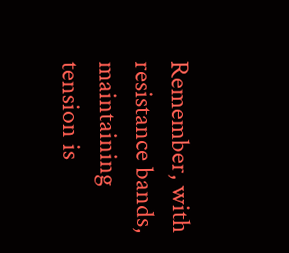Remember, with resistance bands, maintaining tension is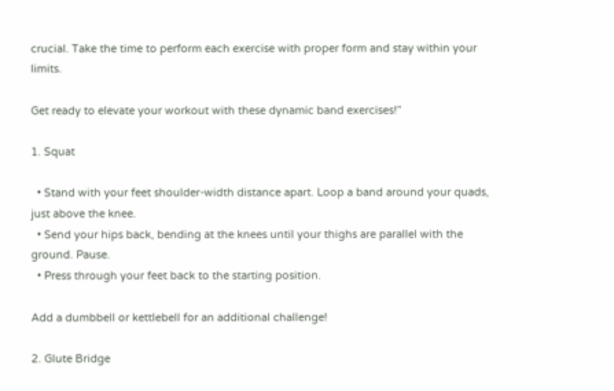crucial. Take the time to perform each exercise with proper form and stay within your limits.

Get ready to elevate your workout with these dynamic band exercises!”

1. Squat

  • Stand with your feet shoulder-width distance apart. Loop a band around your quads, just above the knee.
  • Send your hips back, bending at the knees until your thighs are parallel with the ground. Pause.
  • Press through your feet back to the starting position.

Add a dumbbell or kettlebell for an additional challenge!

2. Glute Bridge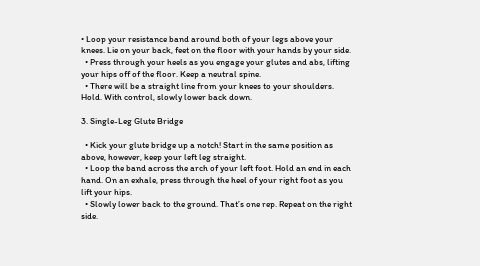• Loop your resistance band around both of your legs above your knees. Lie on your back, feet on the floor with your hands by your side.
  • Press through your heels as you engage your glutes and abs, lifting your hips off of the floor. Keep a neutral spine.
  • There will be a straight line from your knees to your shoulders. Hold. With control, slowly lower back down.

3. Single-Leg Glute Bridge

  • Kick your glute bridge up a notch! Start in the same position as above, however, keep your left leg straight.
  • Loop the band across the arch of your left foot. Hold an end in each hand. On an exhale, press through the heel of your right foot as you lift your hips.
  • Slowly lower back to the ground. That’s one rep. Repeat on the right side.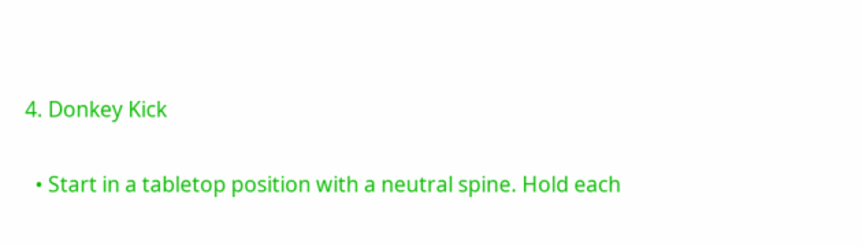4. Donkey Kick

  • Start in a tabletop position with a neutral spine. Hold each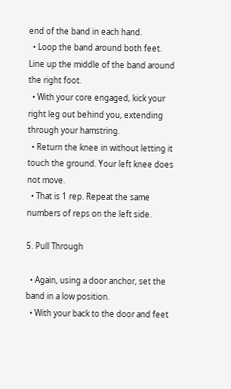end of the band in each hand.
  • Loop the band around both feet. Line up the middle of the band around the right foot.
  • With your core engaged, kick your right leg out behind you, extending through your hamstring.
  • Return the knee in without letting it touch the ground. Your left knee does not move.
  • That is 1 rep. Repeat the same numbers of reps on the left side.

5. Pull Through

  • Again, using a door anchor, set the band in a low position.
  • With your back to the door and feet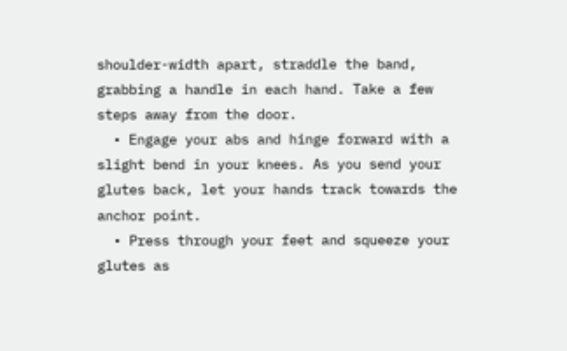shoulder-width apart, straddle the band, grabbing a handle in each hand. Take a few steps away from the door.
  • Engage your abs and hinge forward with a slight bend in your knees. As you send your glutes back, let your hands track towards the anchor point.
  • Press through your feet and squeeze your glutes as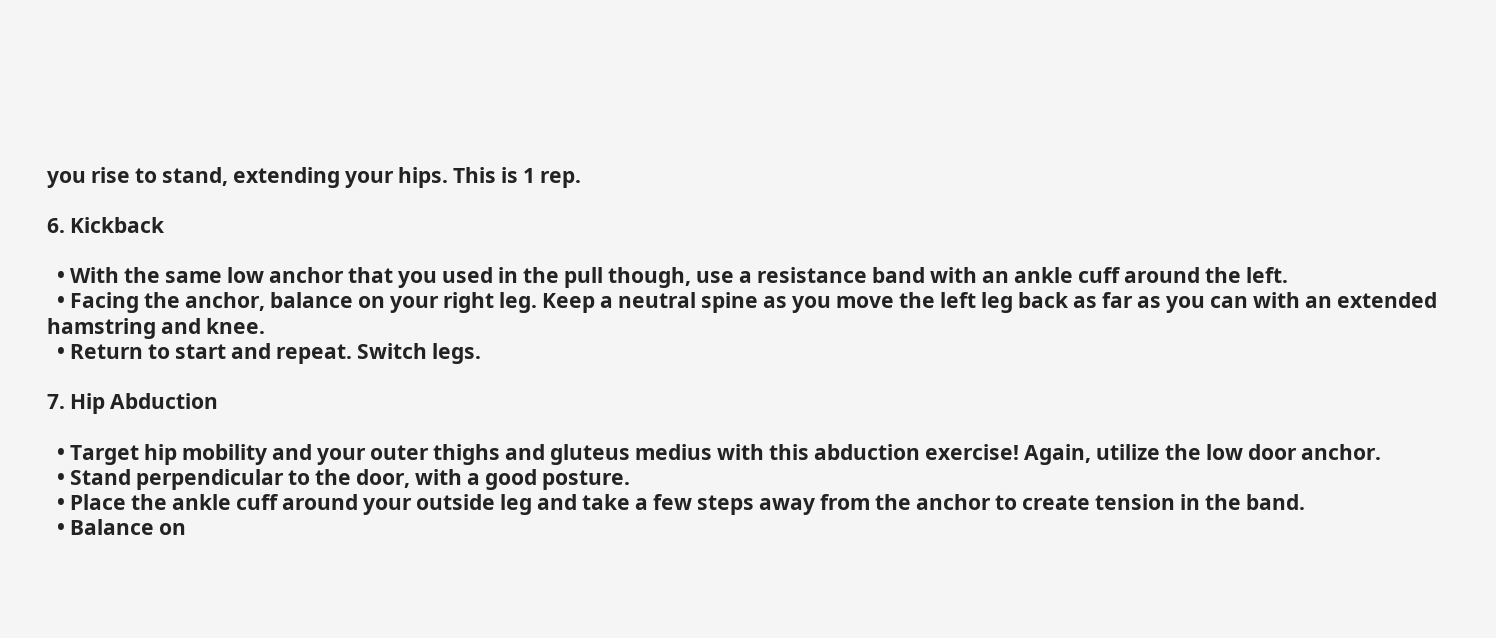you rise to stand, extending your hips. This is 1 rep.

6. Kickback

  • With the same low anchor that you used in the pull though, use a resistance band with an ankle cuff around the left.
  • Facing the anchor, balance on your right leg. Keep a neutral spine as you move the left leg back as far as you can with an extended hamstring and knee.
  • Return to start and repeat. Switch legs.

7. Hip Abduction

  • Target hip mobility and your outer thighs and gluteus medius with this abduction exercise! Again, utilize the low door anchor.
  • Stand perpendicular to the door, with a good posture.
  • Place the ankle cuff around your outside leg and take a few steps away from the anchor to create tension in the band.
  • Balance on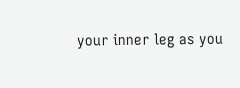your inner leg as you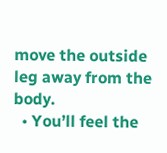move the outside leg away from the body.
  • You’ll feel the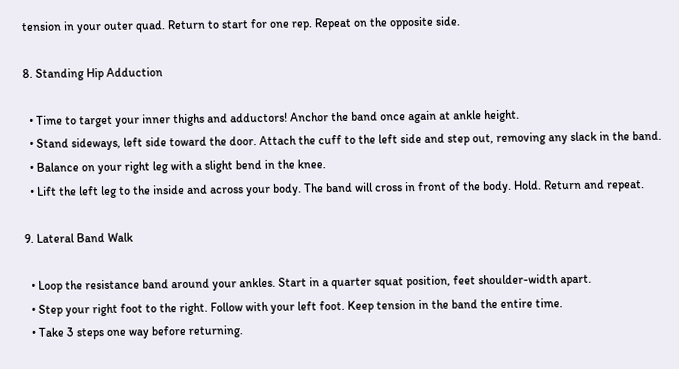tension in your outer quad. Return to start for one rep. Repeat on the opposite side.

8. Standing Hip Adduction

  • Time to target your inner thighs and adductors! Anchor the band once again at ankle height.
  • Stand sideways, left side toward the door. Attach the cuff to the left side and step out, removing any slack in the band.
  • Balance on your right leg with a slight bend in the knee.
  • Lift the left leg to the inside and across your body. The band will cross in front of the body. Hold. Return and repeat.

9. Lateral Band Walk

  • Loop the resistance band around your ankles. Start in a quarter squat position, feet shoulder-width apart.
  • Step your right foot to the right. Follow with your left foot. Keep tension in the band the entire time.
  • Take 3 steps one way before returning.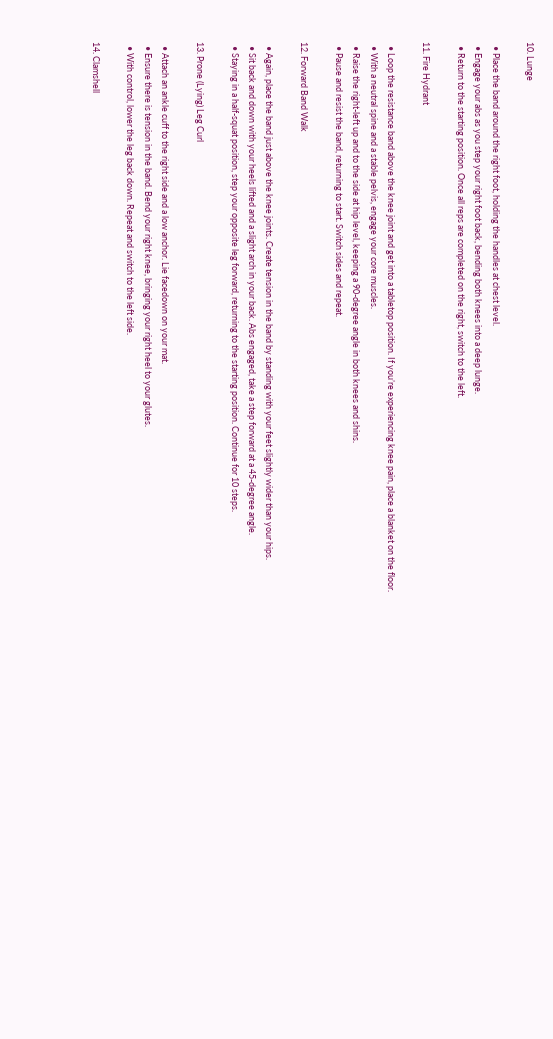10. Lunge

  • Place the band around the right foot, holding the handles at chest level.
  • Engage your abs as you step your right foot back, bending both knees into a deep lunge.
  • Return to the starting position. Once all reps are completed on the right, switch to the left.

11. Fire Hydrant

  • Loop the resistance band above the knee joint and get into a tabletop position. If you’re experiencing knee pain, place a blanket on the floor.
  • With a neutral spine and a stable pelvis, engage your core muscles.
  • Raise the right-left up and to the side at hip level, keeping a 90-degree angle in both knees and shins.
  • Pause and resist the band, returning to start. Switch sides and repeat.

12. Forward Band Walk

  • Again, place the band just above the knee joints. Create tension in the band by standing with your feet slightly wider than your hips.
  • Sit back and down with your heels lifted and a slight arch in your back. Abs engaged, take a step forward at a 45-degree angle.
  • Staying in a half-squat position, step your opposite leg forward, returning to the starting position. Continue for 10 steps.

13. Prone (Lying) Leg Curl

  • Attach an ankle cuff to the right side and a low anchor. Lie facedown on your mat.
  • Ensure there is tension in the band. Bend your right knee, bringing your right heel to your glutes.
  • With control, lower the leg back down. Repeat and switch to the left side.

14. Clamshell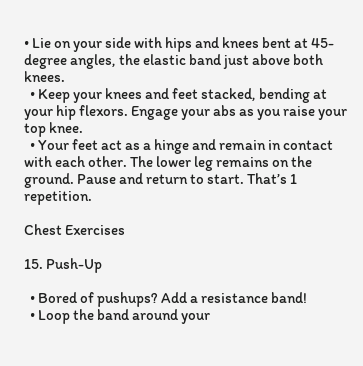• Lie on your side with hips and knees bent at 45-degree angles, the elastic band just above both knees.
  • Keep your knees and feet stacked, bending at your hip flexors. Engage your abs as you raise your top knee.
  • Your feet act as a hinge and remain in contact with each other. The lower leg remains on the ground. Pause and return to start. That’s 1 repetition.

Chest Exercises

15. Push-Up

  • Bored of pushups? Add a resistance band!
  • Loop the band around your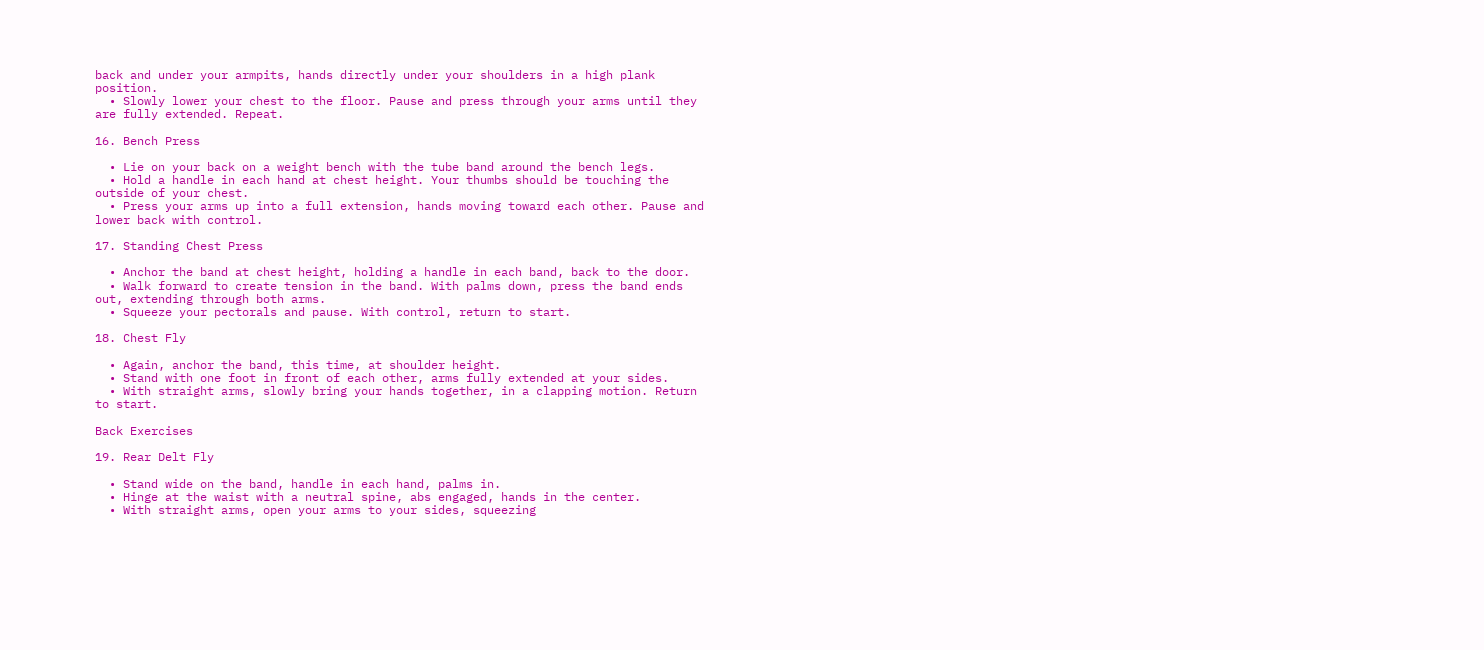back and under your armpits, hands directly under your shoulders in a high plank position.
  • Slowly lower your chest to the floor. Pause and press through your arms until they are fully extended. Repeat.

16. Bench Press

  • Lie on your back on a weight bench with the tube band around the bench legs.
  • Hold a handle in each hand at chest height. Your thumbs should be touching the outside of your chest.
  • Press your arms up into a full extension, hands moving toward each other. Pause and lower back with control.

17. Standing Chest Press

  • Anchor the band at chest height, holding a handle in each band, back to the door.
  • Walk forward to create tension in the band. With palms down, press the band ends out, extending through both arms.
  • Squeeze your pectorals and pause. With control, return to start.

18. Chest Fly

  • Again, anchor the band, this time, at shoulder height.
  • Stand with one foot in front of each other, arms fully extended at your sides.
  • With straight arms, slowly bring your hands together, in a clapping motion. Return to start.

Back Exercises

19. Rear Delt Fly

  • Stand wide on the band, handle in each hand, palms in.
  • Hinge at the waist with a neutral spine, abs engaged, hands in the center.
  • With straight arms, open your arms to your sides, squeezing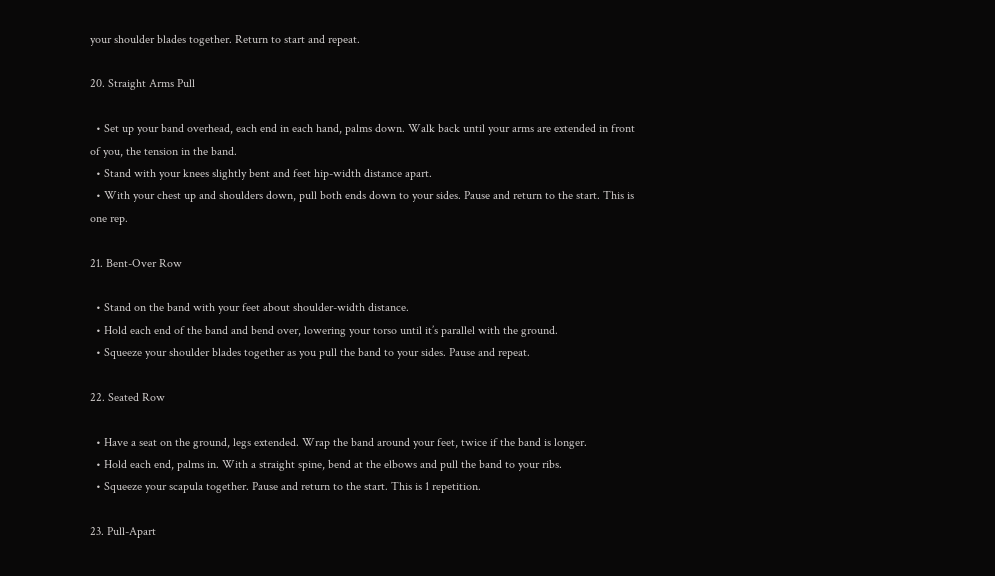your shoulder blades together. Return to start and repeat.

20. Straight Arms Pull

  • Set up your band overhead, each end in each hand, palms down. Walk back until your arms are extended in front of you, the tension in the band.
  • Stand with your knees slightly bent and feet hip-width distance apart.
  • With your chest up and shoulders down, pull both ends down to your sides. Pause and return to the start. This is one rep.

21. Bent-Over Row

  • Stand on the band with your feet about shoulder-width distance.
  • Hold each end of the band and bend over, lowering your torso until it’s parallel with the ground.
  • Squeeze your shoulder blades together as you pull the band to your sides. Pause and repeat.

22. Seated Row

  • Have a seat on the ground, legs extended. Wrap the band around your feet, twice if the band is longer.
  • Hold each end, palms in. With a straight spine, bend at the elbows and pull the band to your ribs.
  • Squeeze your scapula together. Pause and return to the start. This is 1 repetition.

23. Pull-Apart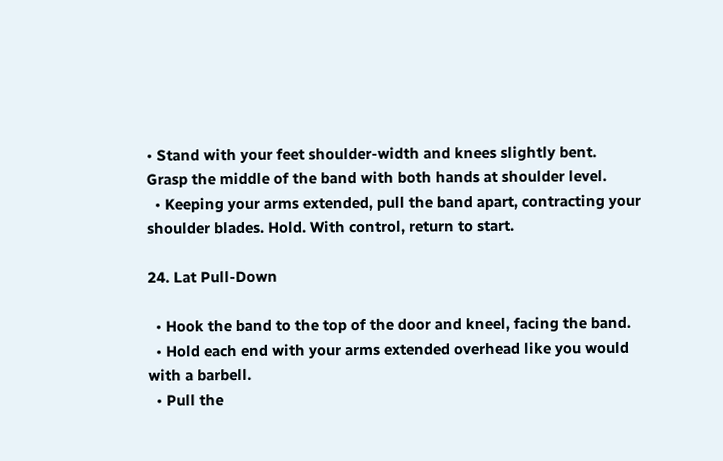• Stand with your feet shoulder-width and knees slightly bent. Grasp the middle of the band with both hands at shoulder level.
  • Keeping your arms extended, pull the band apart, contracting your shoulder blades. Hold. With control, return to start.

24. Lat Pull-Down

  • Hook the band to the top of the door and kneel, facing the band.
  • Hold each end with your arms extended overhead like you would with a barbell.
  • Pull the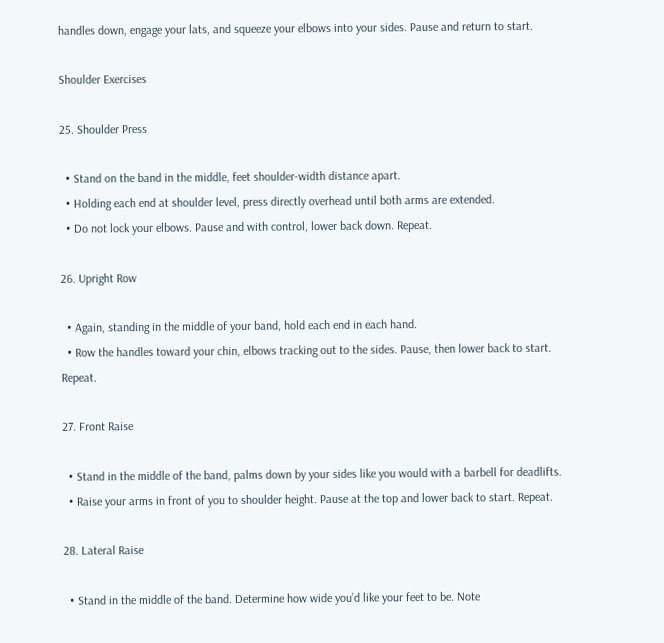handles down, engage your lats, and squeeze your elbows into your sides. Pause and return to start.

Shoulder Exercises

25. Shoulder Press

  • Stand on the band in the middle, feet shoulder-width distance apart.
  • Holding each end at shoulder level, press directly overhead until both arms are extended.
  • Do not lock your elbows. Pause and with control, lower back down. Repeat.

26. Upright Row

  • Again, standing in the middle of your band, hold each end in each hand.
  • Row the handles toward your chin, elbows tracking out to the sides. Pause, then lower back to start. Repeat.

27. Front Raise

  • Stand in the middle of the band, palms down by your sides like you would with a barbell for deadlifts.
  • Raise your arms in front of you to shoulder height. Pause at the top and lower back to start. Repeat.

28. Lateral Raise

  • Stand in the middle of the band. Determine how wide you’d like your feet to be. Note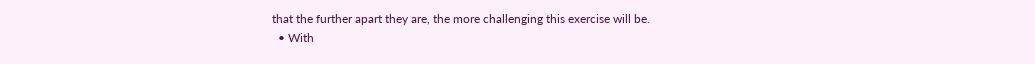that the further apart they are, the more challenging this exercise will be.
  • With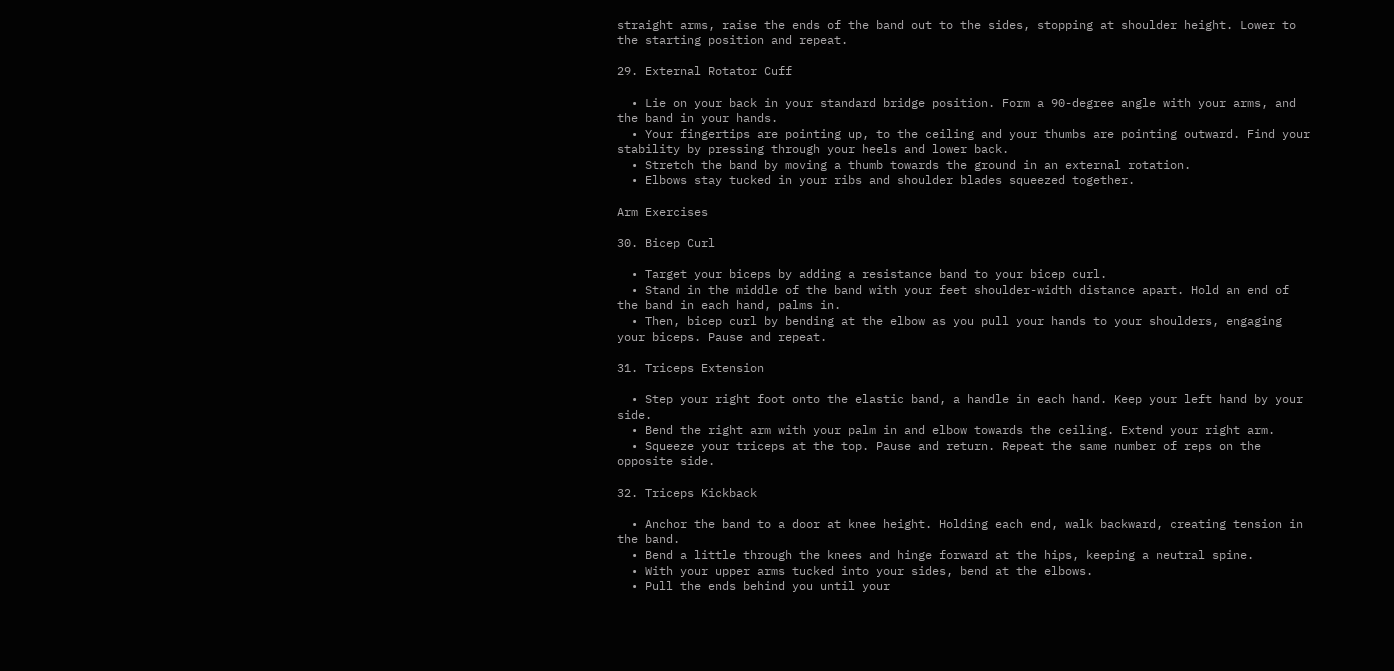straight arms, raise the ends of the band out to the sides, stopping at shoulder height. Lower to the starting position and repeat.

29. External Rotator Cuff

  • Lie on your back in your standard bridge position. Form a 90-degree angle with your arms, and the band in your hands.
  • Your fingertips are pointing up, to the ceiling and your thumbs are pointing outward. Find your stability by pressing through your heels and lower back.
  • Stretch the band by moving a thumb towards the ground in an external rotation.
  • Elbows stay tucked in your ribs and shoulder blades squeezed together.

Arm Exercises

30. Bicep Curl

  • Target your biceps by adding a resistance band to your bicep curl.
  • Stand in the middle of the band with your feet shoulder-width distance apart. Hold an end of the band in each hand, palms in.
  • Then, bicep curl by bending at the elbow as you pull your hands to your shoulders, engaging your biceps. Pause and repeat.

31. Triceps Extension

  • Step your right foot onto the elastic band, a handle in each hand. Keep your left hand by your side.
  • Bend the right arm with your palm in and elbow towards the ceiling. Extend your right arm.
  • Squeeze your triceps at the top. Pause and return. Repeat the same number of reps on the opposite side.

32. Triceps Kickback

  • Anchor the band to a door at knee height. Holding each end, walk backward, creating tension in the band.
  • Bend a little through the knees and hinge forward at the hips, keeping a neutral spine.
  • With your upper arms tucked into your sides, bend at the elbows.
  • Pull the ends behind you until your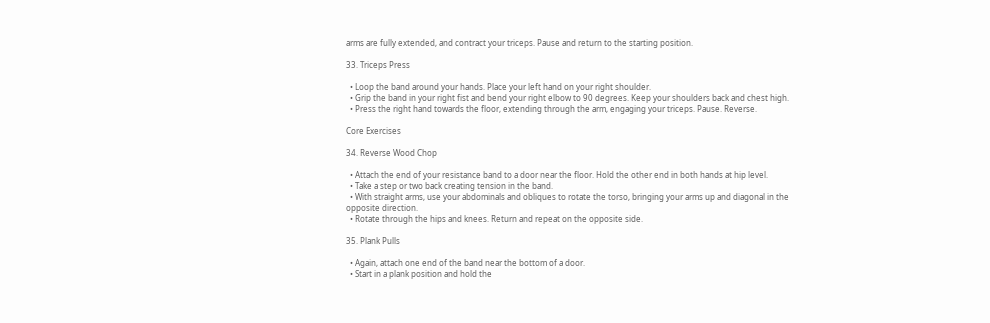arms are fully extended, and contract your triceps. Pause and return to the starting position.

33. Triceps Press

  • Loop the band around your hands. Place your left hand on your right shoulder.
  • Grip the band in your right fist and bend your right elbow to 90 degrees. Keep your shoulders back and chest high.
  • Press the right hand towards the floor, extending through the arm, engaging your triceps. Pause. Reverse.

Core Exercises

34. Reverse Wood Chop

  • Attach the end of your resistance band to a door near the floor. Hold the other end in both hands at hip level.
  • Take a step or two back creating tension in the band.
  • With straight arms, use your abdominals and obliques to rotate the torso, bringing your arms up and diagonal in the opposite direction.
  • Rotate through the hips and knees. Return and repeat on the opposite side.

35. Plank Pulls

  • Again, attach one end of the band near the bottom of a door.
  • Start in a plank position and hold the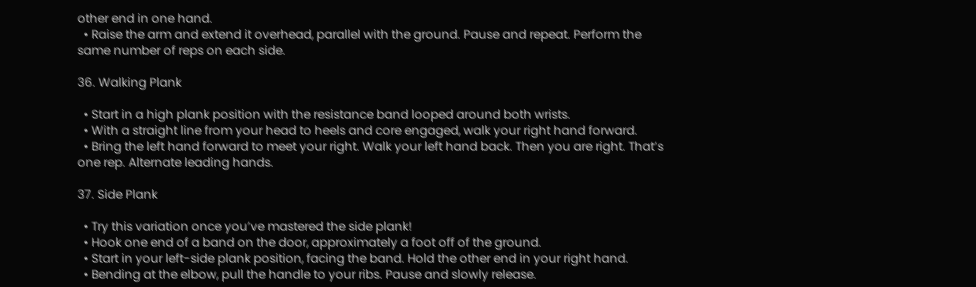other end in one hand.
  • Raise the arm and extend it overhead, parallel with the ground. Pause and repeat. Perform the same number of reps on each side.

36. Walking Plank

  • Start in a high plank position with the resistance band looped around both wrists.
  • With a straight line from your head to heels and core engaged, walk your right hand forward.
  • Bring the left hand forward to meet your right. Walk your left hand back. Then you are right. That’s one rep. Alternate leading hands.

37. Side Plank

  • Try this variation once you’ve mastered the side plank!
  • Hook one end of a band on the door, approximately a foot off of the ground.
  • Start in your left-side plank position, facing the band. Hold the other end in your right hand.
  • Bending at the elbow, pull the handle to your ribs. Pause and slowly release.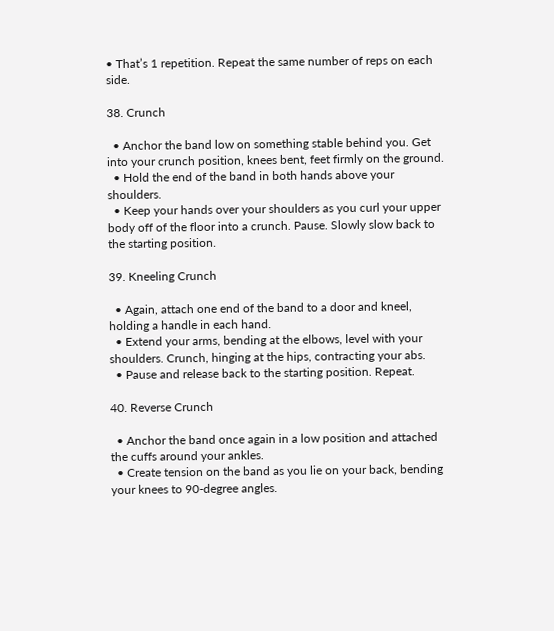• That’s 1 repetition. Repeat the same number of reps on each side.

38. Crunch

  • Anchor the band low on something stable behind you. Get into your crunch position, knees bent, feet firmly on the ground.
  • Hold the end of the band in both hands above your shoulders.
  • Keep your hands over your shoulders as you curl your upper body off of the floor into a crunch. Pause. Slowly slow back to the starting position.

39. Kneeling Crunch

  • Again, attach one end of the band to a door and kneel, holding a handle in each hand.
  • Extend your arms, bending at the elbows, level with your shoulders. Crunch, hinging at the hips, contracting your abs.
  • Pause and release back to the starting position. Repeat.

40. Reverse Crunch

  • Anchor the band once again in a low position and attached the cuffs around your ankles.
  • Create tension on the band as you lie on your back, bending your knees to 90-degree angles.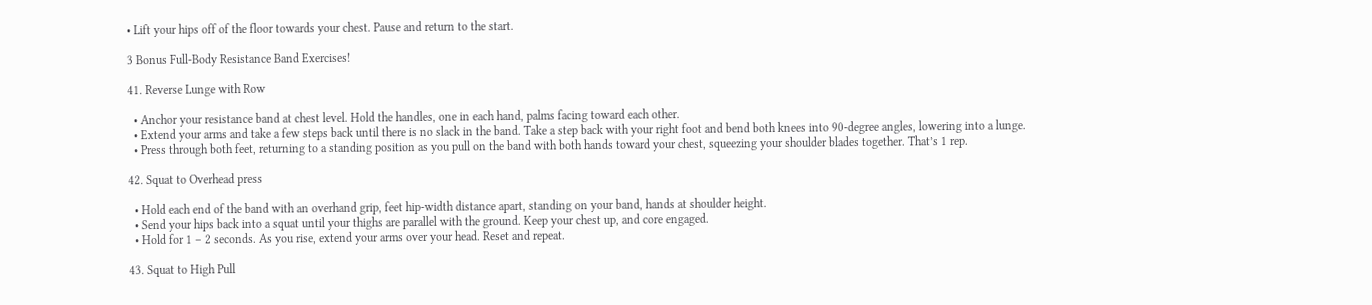• Lift your hips off of the floor towards your chest. Pause and return to the start.

3 Bonus Full-Body Resistance Band Exercises!

41. Reverse Lunge with Row

  • Anchor your resistance band at chest level. Hold the handles, one in each hand, palms facing toward each other.
  • Extend your arms and take a few steps back until there is no slack in the band. Take a step back with your right foot and bend both knees into 90-degree angles, lowering into a lunge.
  • Press through both feet, returning to a standing position as you pull on the band with both hands toward your chest, squeezing your shoulder blades together. That’s 1 rep.

42. Squat to Overhead press

  • Hold each end of the band with an overhand grip, feet hip-width distance apart, standing on your band, hands at shoulder height.
  • Send your hips back into a squat until your thighs are parallel with the ground. Keep your chest up, and core engaged.
  • Hold for 1 – 2 seconds. As you rise, extend your arms over your head. Reset and repeat.

43. Squat to High Pull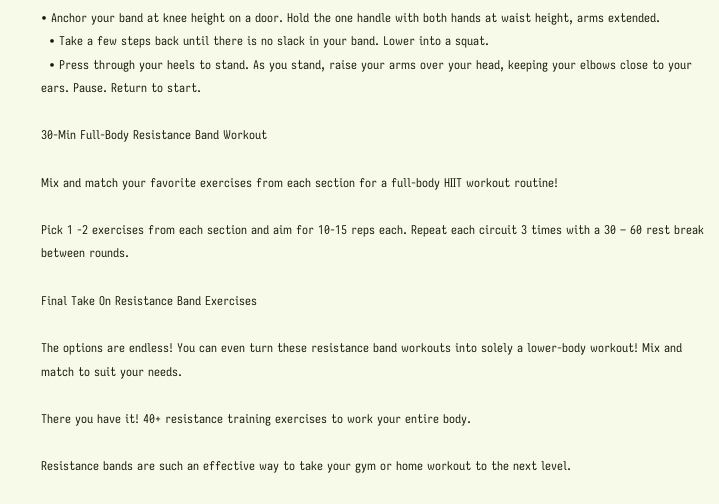• Anchor your band at knee height on a door. Hold the one handle with both hands at waist height, arms extended.
  • Take a few steps back until there is no slack in your band. Lower into a squat.
  • Press through your heels to stand. As you stand, raise your arms over your head, keeping your elbows close to your ears. Pause. Return to start.

30-Min Full-Body Resistance Band Workout

Mix and match your favorite exercises from each section for a full-body HIIT workout routine!

Pick 1 -2 exercises from each section and aim for 10-15 reps each. Repeat each circuit 3 times with a 30 – 60 rest break between rounds.

Final Take On Resistance Band Exercises

The options are endless! You can even turn these resistance band workouts into solely a lower-body workout! Mix and match to suit your needs.

There you have it! 40+ resistance training exercises to work your entire body.

Resistance bands are such an effective way to take your gym or home workout to the next level.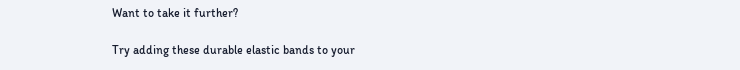Want to take it further?

Try adding these durable elastic bands to your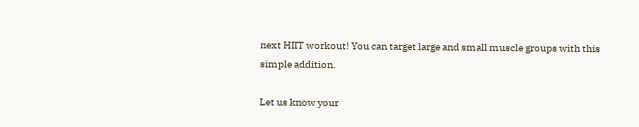next HIIT workout! You can target large and small muscle groups with this simple addition.

Let us know your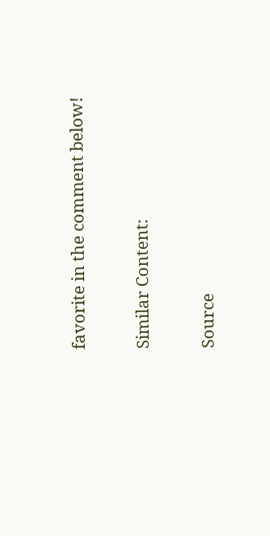favorite in the comment below!

Similar Content:

Source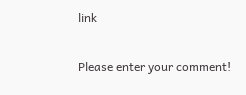link


Please enter your comment!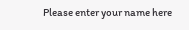Please enter your name here